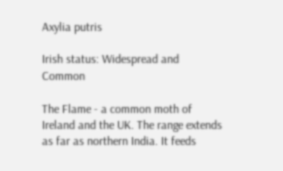Axylia putris

Irish status: Widespread and Common

The Flame - a common moth of Ireland and the UK. The range extends as far as northern India. It feeds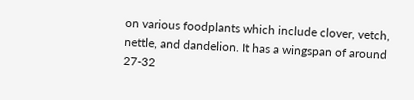on various foodplants which include clover, vetch, nettle, and dandelion. It has a wingspan of around 27-32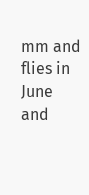mm and flies in June and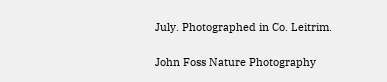July. Photographed in Co. Leitrim.

John Foss Nature Photography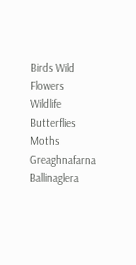Birds Wild Flowers Wildlife Butterflies Moths Greaghnafarna Ballinaglera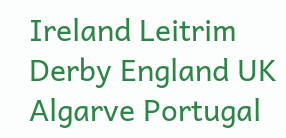Ireland Leitrim Derby England UK Algarve Portugal